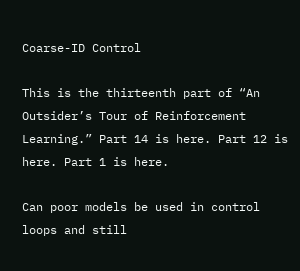Coarse-ID Control

This is the thirteenth part of “An Outsider’s Tour of Reinforcement Learning.” Part 14 is here. Part 12 is here. Part 1 is here.

Can poor models be used in control loops and still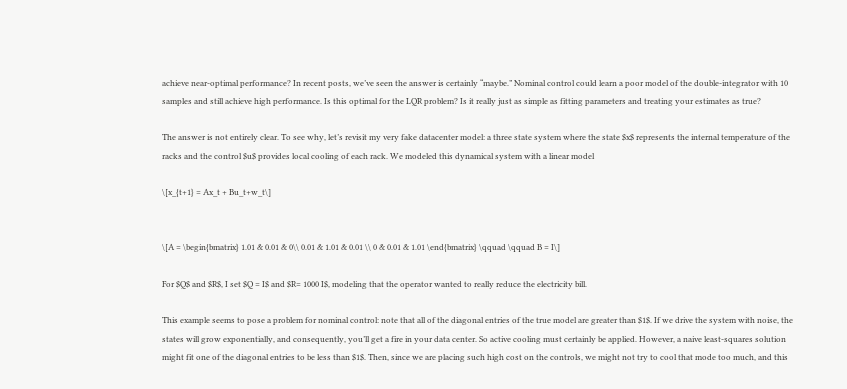achieve near-optimal performance? In recent posts, we’ve seen the answer is certainly “maybe.” Nominal control could learn a poor model of the double-integrator with 10 samples and still achieve high performance. Is this optimal for the LQR problem? Is it really just as simple as fitting parameters and treating your estimates as true?

The answer is not entirely clear. To see why, let’s revisit my very fake datacenter model: a three state system where the state $x$ represents the internal temperature of the racks and the control $u$ provides local cooling of each rack. We modeled this dynamical system with a linear model

\[x_{t+1} = Ax_t + Bu_t+w_t\]


\[A = \begin{bmatrix} 1.01 & 0.01 & 0\\ 0.01 & 1.01 & 0.01 \\ 0 & 0.01 & 1.01 \end{bmatrix} \qquad \qquad B = I\]

For $Q$ and $R$, I set $Q = I$ and $R= 1000 I$, modeling that the operator wanted to really reduce the electricity bill.

This example seems to pose a problem for nominal control: note that all of the diagonal entries of the true model are greater than $1$. If we drive the system with noise, the states will grow exponentially, and consequently, you’ll get a fire in your data center. So active cooling must certainly be applied. However, a naive least-squares solution might fit one of the diagonal entries to be less than $1$. Then, since we are placing such high cost on the controls, we might not try to cool that mode too much, and this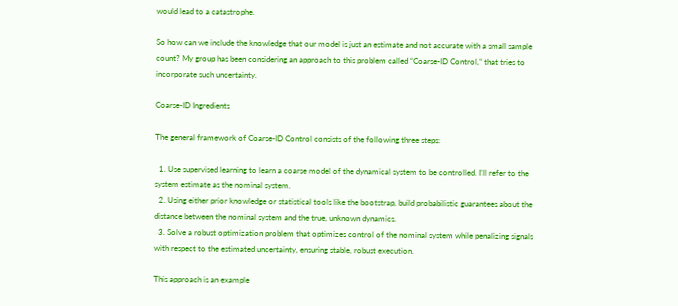would lead to a catastrophe.

So how can we include the knowledge that our model is just an estimate and not accurate with a small sample count? My group has been considering an approach to this problem called “Coarse-ID Control,” that tries to incorporate such uncertainty.

Coarse-ID Ingredients

The general framework of Coarse-ID Control consists of the following three steps:

  1. Use supervised learning to learn a coarse model of the dynamical system to be controlled. I’ll refer to the system estimate as the nominal system.
  2. Using either prior knowledge or statistical tools like the bootstrap, build probabilistic guarantees about the distance between the nominal system and the true, unknown dynamics.
  3. Solve a robust optimization problem that optimizes control of the nominal system while penalizing signals with respect to the estimated uncertainty, ensuring stable, robust execution.

This approach is an example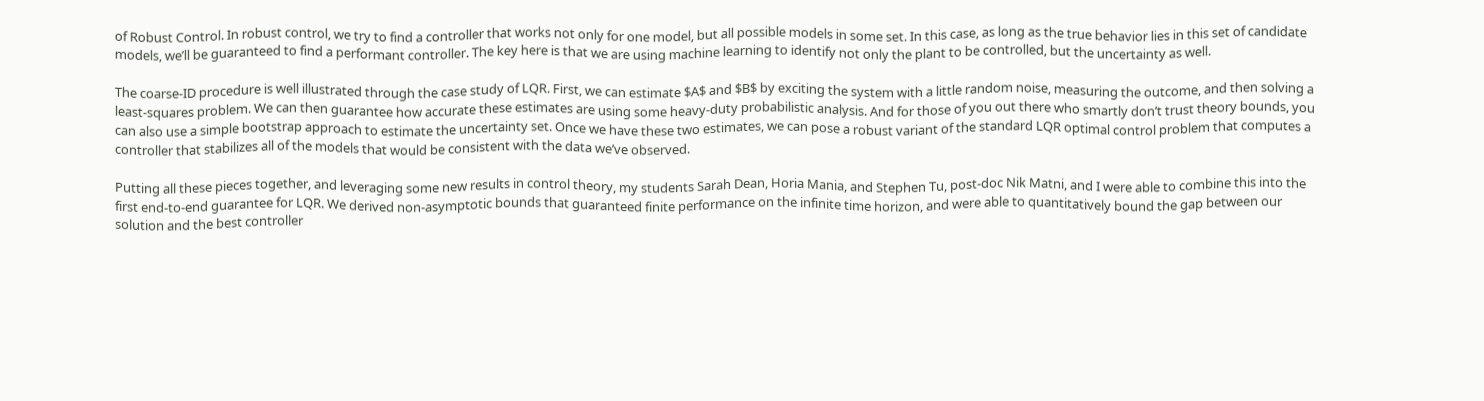of Robust Control. In robust control, we try to find a controller that works not only for one model, but all possible models in some set. In this case, as long as the true behavior lies in this set of candidate models, we’ll be guaranteed to find a performant controller. The key here is that we are using machine learning to identify not only the plant to be controlled, but the uncertainty as well.

The coarse-ID procedure is well illustrated through the case study of LQR. First, we can estimate $A$ and $B$ by exciting the system with a little random noise, measuring the outcome, and then solving a least-squares problem. We can then guarantee how accurate these estimates are using some heavy-duty probabilistic analysis. And for those of you out there who smartly don’t trust theory bounds, you can also use a simple bootstrap approach to estimate the uncertainty set. Once we have these two estimates, we can pose a robust variant of the standard LQR optimal control problem that computes a controller that stabilizes all of the models that would be consistent with the data we’ve observed.

Putting all these pieces together, and leveraging some new results in control theory, my students Sarah Dean, Horia Mania, and Stephen Tu, post-doc Nik Matni, and I were able to combine this into the first end-to-end guarantee for LQR. We derived non-asymptotic bounds that guaranteed finite performance on the infinite time horizon, and were able to quantitatively bound the gap between our solution and the best controller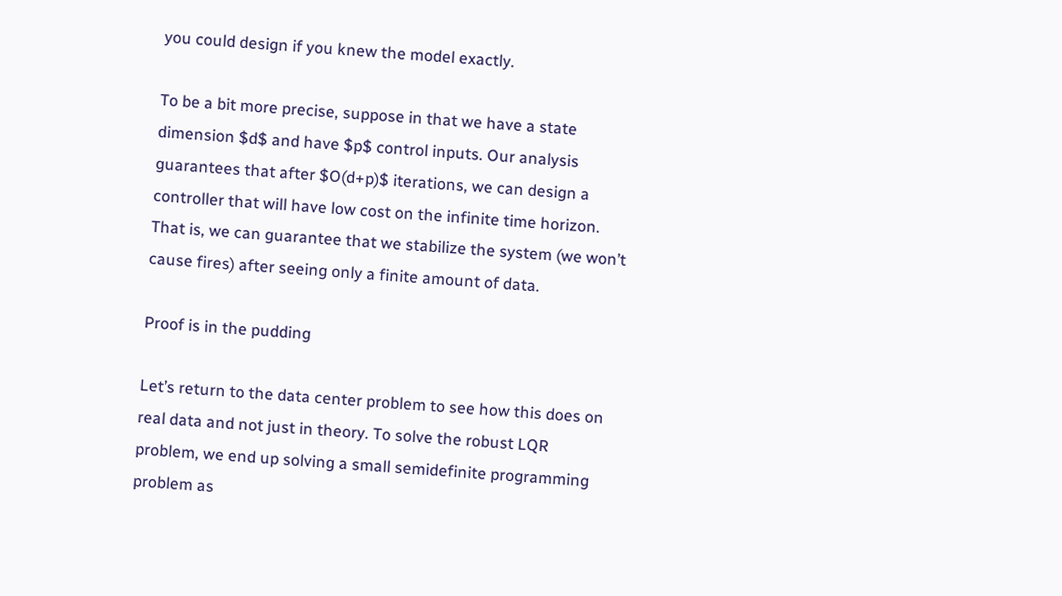you could design if you knew the model exactly.

To be a bit more precise, suppose in that we have a state dimension $d$ and have $p$ control inputs. Our analysis guarantees that after $O(d+p)$ iterations, we can design a controller that will have low cost on the infinite time horizon. That is, we can guarantee that we stabilize the system (we won’t cause fires) after seeing only a finite amount of data.

Proof is in the pudding

Let’s return to the data center problem to see how this does on real data and not just in theory. To solve the robust LQR problem, we end up solving a small semidefinite programming problem as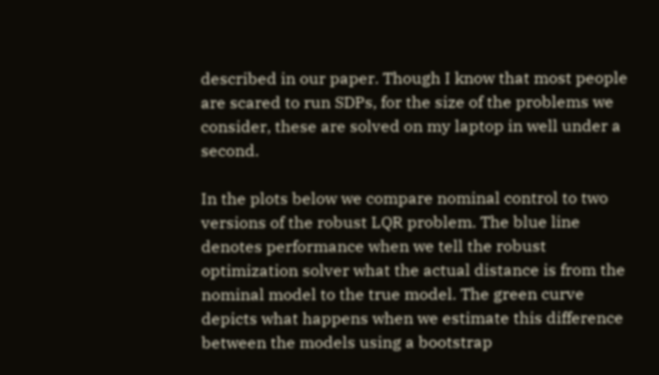described in our paper. Though I know that most people are scared to run SDPs, for the size of the problems we consider, these are solved on my laptop in well under a second.

In the plots below we compare nominal control to two versions of the robust LQR problem. The blue line denotes performance when we tell the robust optimization solver what the actual distance is from the nominal model to the true model. The green curve depicts what happens when we estimate this difference between the models using a bootstrap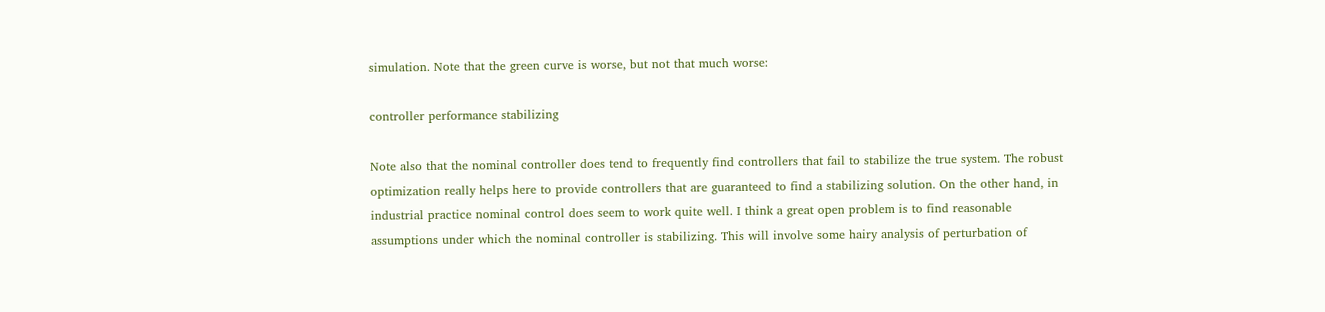simulation. Note that the green curve is worse, but not that much worse:

controller performance stabilizing

Note also that the nominal controller does tend to frequently find controllers that fail to stabilize the true system. The robust optimization really helps here to provide controllers that are guaranteed to find a stabilizing solution. On the other hand, in industrial practice nominal control does seem to work quite well. I think a great open problem is to find reasonable assumptions under which the nominal controller is stabilizing. This will involve some hairy analysis of perturbation of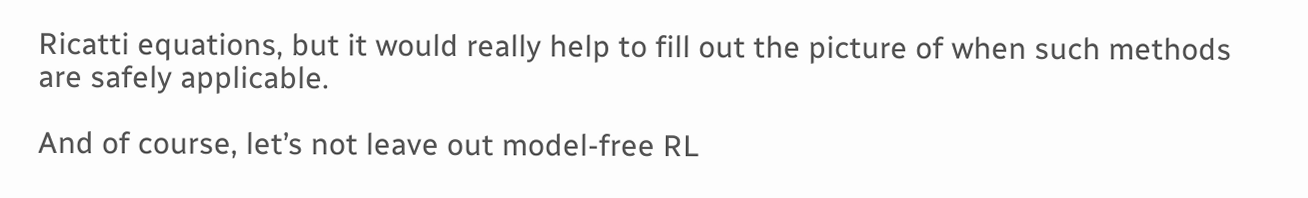Ricatti equations, but it would really help to fill out the picture of when such methods are safely applicable.

And of course, let’s not leave out model-free RL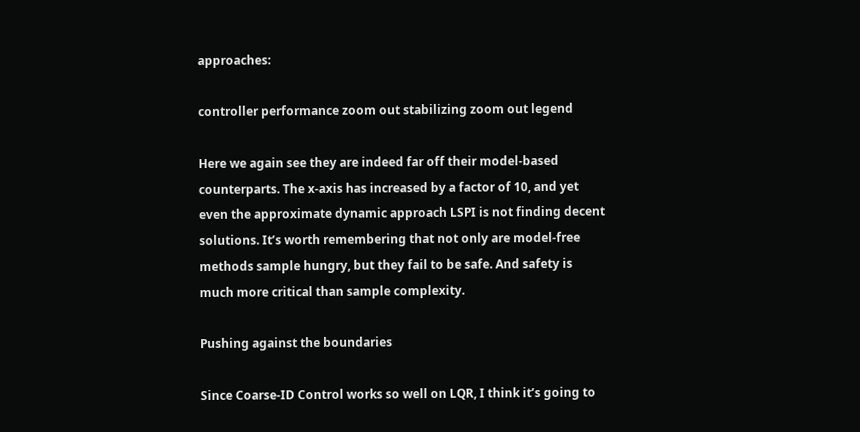approaches:

controller performance zoom out stabilizing zoom out legend

Here we again see they are indeed far off their model-based counterparts. The x-axis has increased by a factor of 10, and yet even the approximate dynamic approach LSPI is not finding decent solutions. It’s worth remembering that not only are model-free methods sample hungry, but they fail to be safe. And safety is much more critical than sample complexity.

Pushing against the boundaries

Since Coarse-ID Control works so well on LQR, I think it’s going to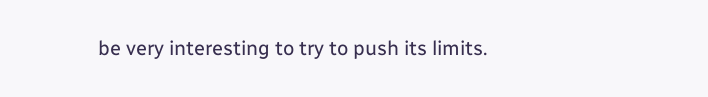be very interesting to try to push its limits.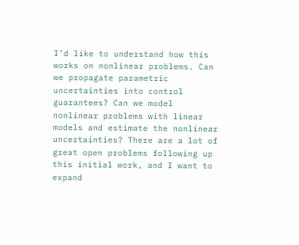I’d like to understand how this works on nonlinear problems. Can we propagate parametric uncertainties into control guarantees? Can we model nonlinear problems with linear models and estimate the nonlinear uncertainties? There are a lot of great open problems following up this initial work, and I want to expand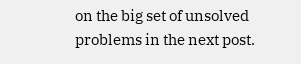on the big set of unsolved problems in the next post.